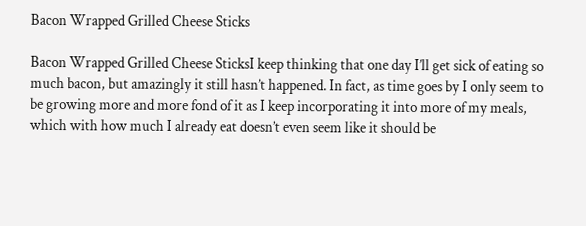Bacon Wrapped Grilled Cheese Sticks

Bacon Wrapped Grilled Cheese SticksI keep thinking that one day I’ll get sick of eating so much bacon, but amazingly it still hasn’t happened. In fact, as time goes by I only seem to be growing more and more fond of it as I keep incorporating it into more of my meals, which with how much I already eat doesn’t even seem like it should be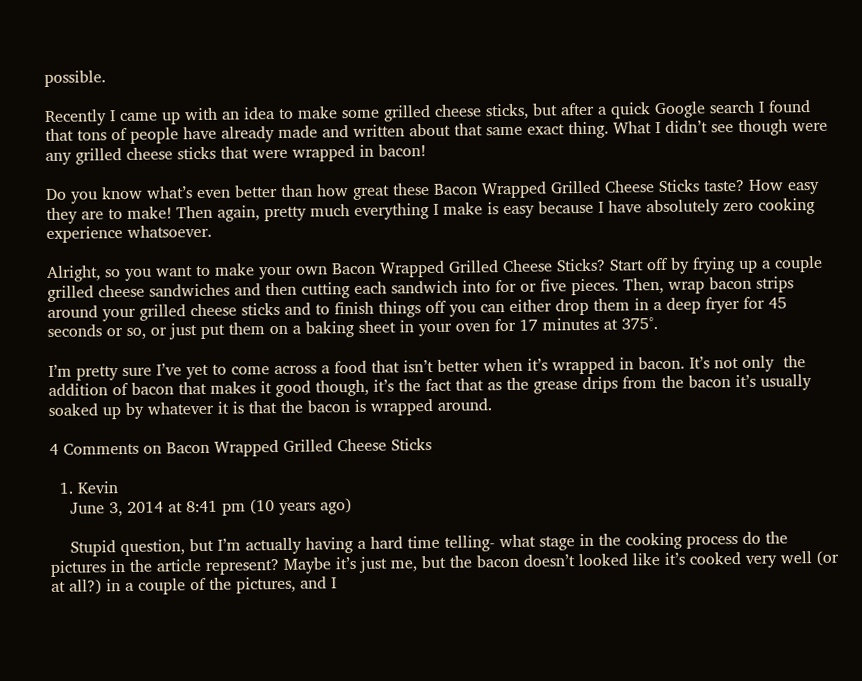possible.

Recently I came up with an idea to make some grilled cheese sticks, but after a quick Google search I found that tons of people have already made and written about that same exact thing. What I didn’t see though were any grilled cheese sticks that were wrapped in bacon!

Do you know what’s even better than how great these Bacon Wrapped Grilled Cheese Sticks taste? How easy they are to make! Then again, pretty much everything I make is easy because I have absolutely zero cooking experience whatsoever.

Alright, so you want to make your own Bacon Wrapped Grilled Cheese Sticks? Start off by frying up a couple grilled cheese sandwiches and then cutting each sandwich into for or five pieces. Then, wrap bacon strips around your grilled cheese sticks and to finish things off you can either drop them in a deep fryer for 45 seconds or so, or just put them on a baking sheet in your oven for 17 minutes at 375°.

I’m pretty sure I’ve yet to come across a food that isn’t better when it’s wrapped in bacon. It’s not only  the addition of bacon that makes it good though, it’s the fact that as the grease drips from the bacon it’s usually soaked up by whatever it is that the bacon is wrapped around.

4 Comments on Bacon Wrapped Grilled Cheese Sticks

  1. Kevin
    June 3, 2014 at 8:41 pm (10 years ago)

    Stupid question, but I’m actually having a hard time telling- what stage in the cooking process do the pictures in the article represent? Maybe it’s just me, but the bacon doesn’t looked like it’s cooked very well (or at all?) in a couple of the pictures, and I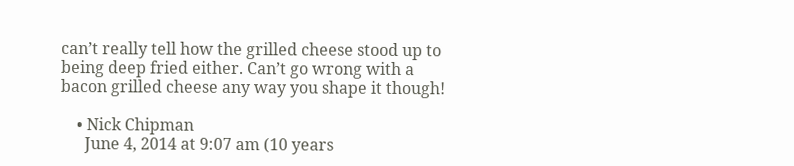can’t really tell how the grilled cheese stood up to being deep fried either. Can’t go wrong with a bacon grilled cheese any way you shape it though!

    • Nick Chipman
      June 4, 2014 at 9:07 am (10 years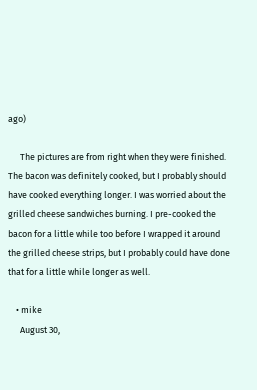ago)

      The pictures are from right when they were finished. The bacon was definitely cooked, but I probably should have cooked everything longer. I was worried about the grilled cheese sandwiches burning. I pre-cooked the bacon for a little while too before I wrapped it around the grilled cheese strips, but I probably could have done that for a little while longer as well.

    • mike
      August 30,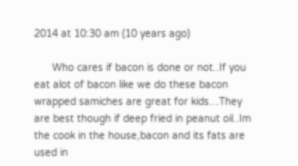2014 at 10:30 am (10 years ago)

      Who cares if bacon is done or not..If you eat alot of bacon like we do these bacon wrapped samiches are great for kids…They are best though if deep fried in peanut oil..Im the cook in the house,bacon and its fats are used in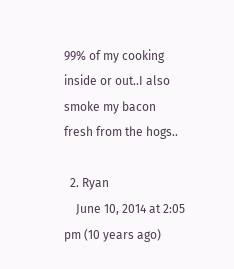99% of my cooking inside or out..I also smoke my bacon fresh from the hogs..

  2. Ryan
    June 10, 2014 at 2:05 pm (10 years ago)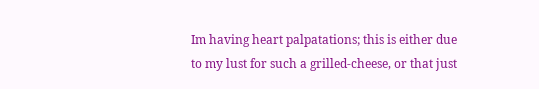Im having heart palpatations; this is either due to my lust for such a grilled-cheese, or that just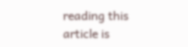reading this article is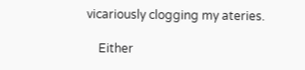vicariously clogging my ateries.

    Either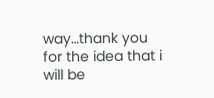way…thank you for the idea that i will be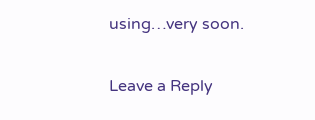using…very soon.


Leave a Reply